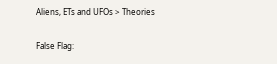Aliens, ETs and UFOs > Theories

False Flag: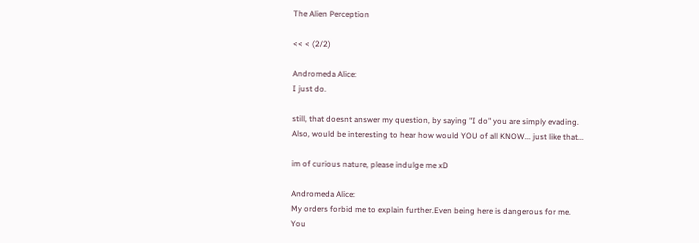The Alien Perception

<< < (2/2)

Andromeda Alice:
I just do.

still, that doesnt answer my question, by saying "I do" you are simply evading. Also, would be interesting to hear how would YOU of all KNOW... just like that...

im of curious nature, please indulge me xD

Andromeda Alice:
My orders forbid me to explain further.Even being here is dangerous for me. You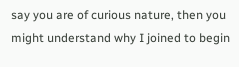say you are of curious nature, then you might understand why I joined to begin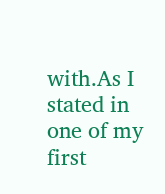with.As I stated in one of my first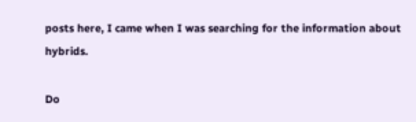posts here, I came when I was searching for the information about hybrids.

Do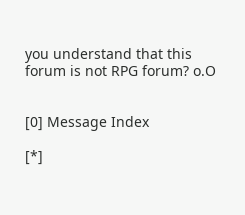you understand that this forum is not RPG forum? o.O


[0] Message Index

[*]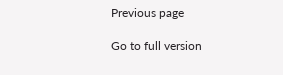Previous page

Go to full version